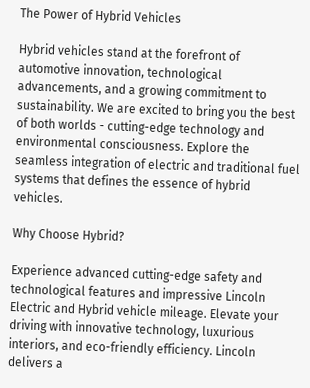The Power of Hybrid Vehicles

Hybrid vehicles stand at the forefront of automotive innovation, technological advancements, and a growing commitment to sustainability. We are excited to bring you the best of both worlds - cutting-edge technology and environmental consciousness. Explore the seamless integration of electric and traditional fuel systems that defines the essence of hybrid vehicles.

Why Choose Hybrid?

Experience advanced cutting-edge safety and technological features and impressive Lincoln Electric and Hybrid vehicle mileage. Elevate your driving with innovative technology, luxurious interiors, and eco-friendly efficiency. Lincoln delivers a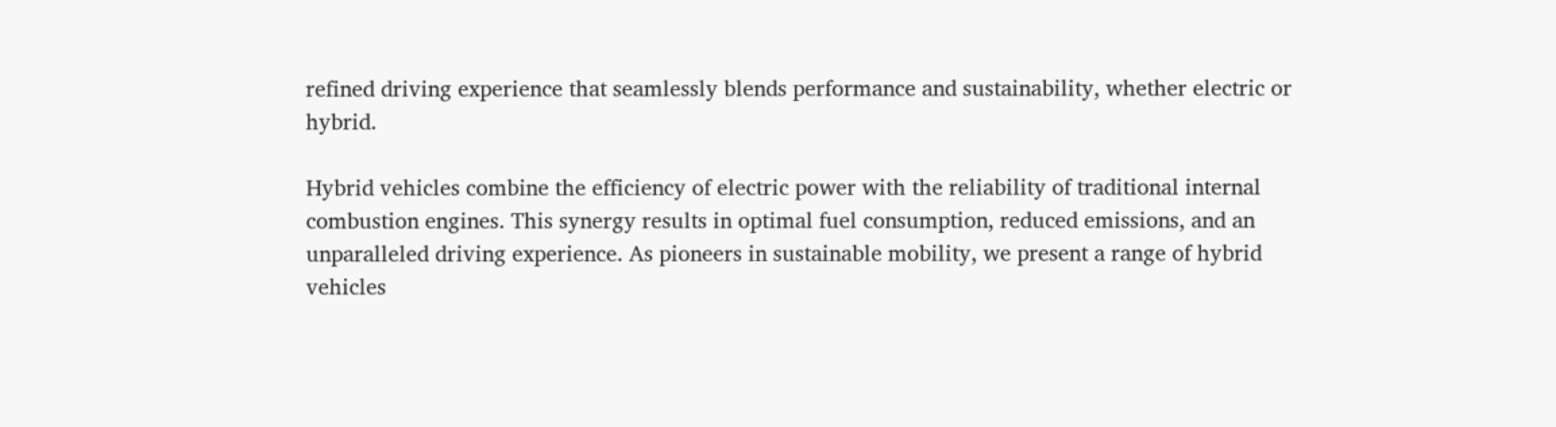refined driving experience that seamlessly blends performance and sustainability, whether electric or hybrid.

Hybrid vehicles combine the efficiency of electric power with the reliability of traditional internal combustion engines. This synergy results in optimal fuel consumption, reduced emissions, and an unparalleled driving experience. As pioneers in sustainable mobility, we present a range of hybrid vehicles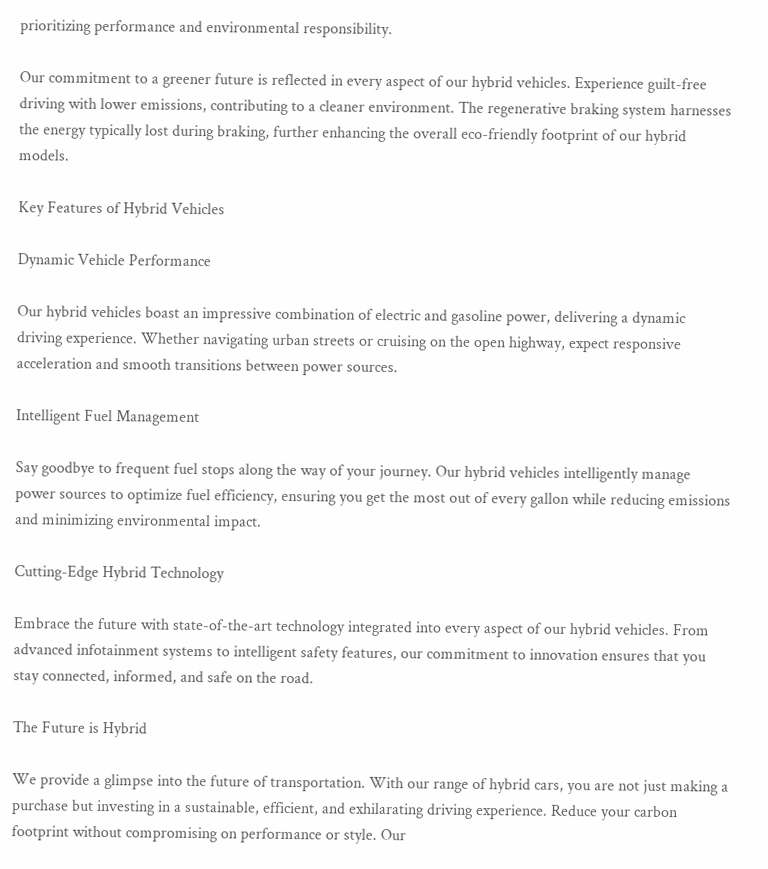prioritizing performance and environmental responsibility.

Our commitment to a greener future is reflected in every aspect of our hybrid vehicles. Experience guilt-free driving with lower emissions, contributing to a cleaner environment. The regenerative braking system harnesses the energy typically lost during braking, further enhancing the overall eco-friendly footprint of our hybrid models.

Key Features of Hybrid Vehicles

Dynamic Vehicle Performance

Our hybrid vehicles boast an impressive combination of electric and gasoline power, delivering a dynamic driving experience. Whether navigating urban streets or cruising on the open highway, expect responsive acceleration and smooth transitions between power sources.

Intelligent Fuel Management

Say goodbye to frequent fuel stops along the way of your journey. Our hybrid vehicles intelligently manage power sources to optimize fuel efficiency, ensuring you get the most out of every gallon while reducing emissions and minimizing environmental impact.

Cutting-Edge Hybrid Technology

Embrace the future with state-of-the-art technology integrated into every aspect of our hybrid vehicles. From advanced infotainment systems to intelligent safety features, our commitment to innovation ensures that you stay connected, informed, and safe on the road.

The Future is Hybrid

We provide a glimpse into the future of transportation. With our range of hybrid cars, you are not just making a purchase but investing in a sustainable, efficient, and exhilarating driving experience. Reduce your carbon footprint without compromising on performance or style. Our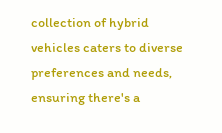collection of hybrid vehicles caters to diverse preferences and needs, ensuring there's a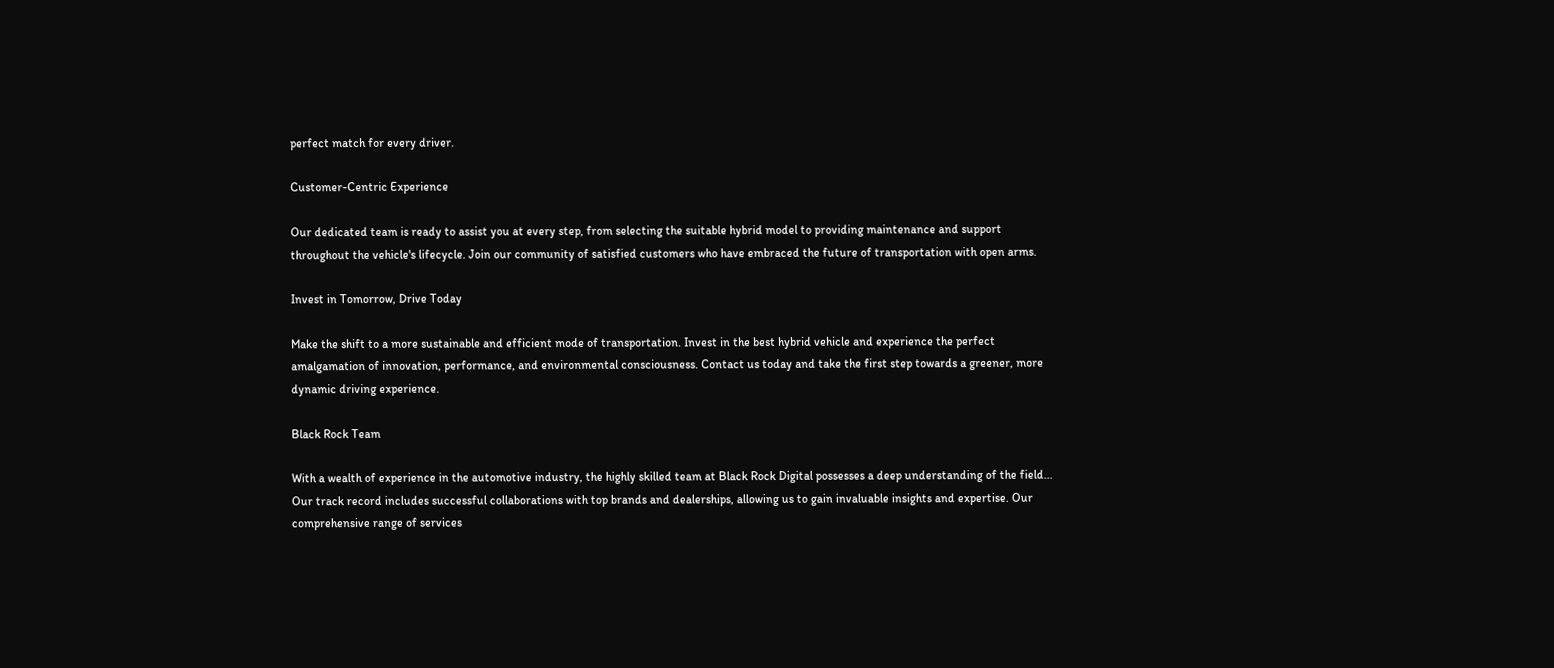perfect match for every driver.

Customer-Centric Experience

Our dedicated team is ready to assist you at every step, from selecting the suitable hybrid model to providing maintenance and support throughout the vehicle's lifecycle. Join our community of satisfied customers who have embraced the future of transportation with open arms.

Invest in Tomorrow, Drive Today

Make the shift to a more sustainable and efficient mode of transportation. Invest in the best hybrid vehicle and experience the perfect amalgamation of innovation, performance, and environmental consciousness. Contact us today and take the first step towards a greener, more dynamic driving experience.

Black Rock Team

With a wealth of experience in the automotive industry, the highly skilled team at Black Rock Digital possesses a deep understanding of the field... Our track record includes successful collaborations with top brands and dealerships, allowing us to gain invaluable insights and expertise. Our comprehensive range of services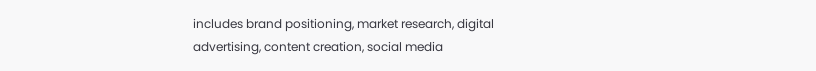includes brand positioning, market research, digital advertising, content creation, social media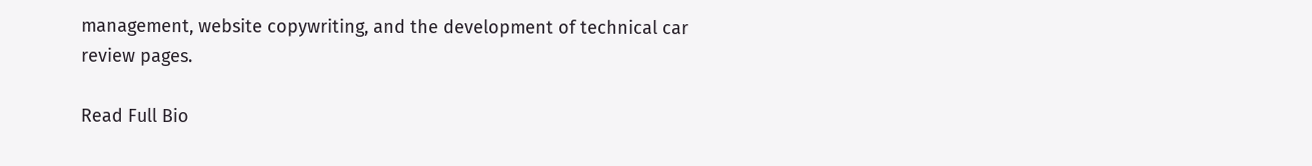management, website copywriting, and the development of technical car review pages.

Read Full Bio